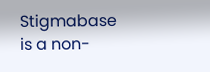Stigmabase is a non-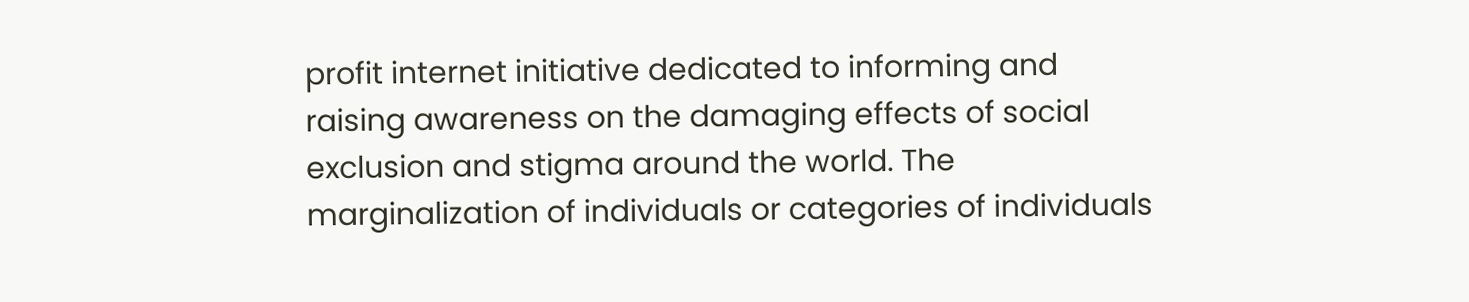profit internet initiative dedicated to informing and raising awareness on the damaging effects of social exclusion and stigma around the world. The marginalization of individuals or categories of individuals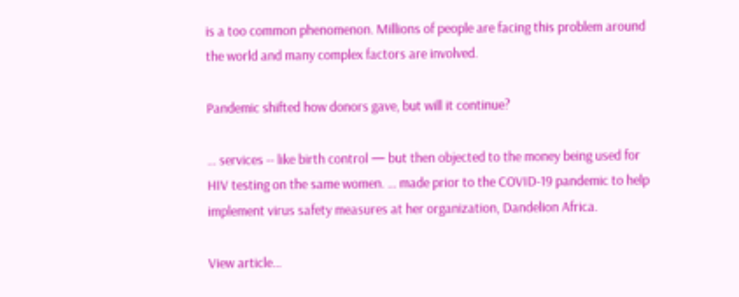is a too common phenomenon. Millions of people are facing this problem around the world and many complex factors are involved.

Pandemic shifted how donors gave, but will it continue?

... services -- like birth control — but then objected to the money being used for HIV testing on the same women. ... made prior to the COVID-19 pandemic to help implement virus safety measures at her organization, Dandelion Africa.

View article...